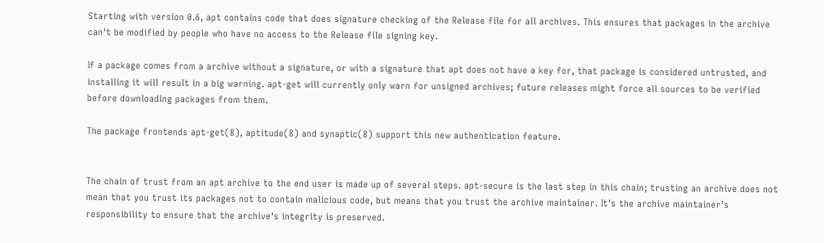Starting with version 0.6, apt contains code that does signature checking of the Release file for all archives. This ensures that packages in the archive can't be modified by people who have no access to the Release file signing key.

If a package comes from a archive without a signature, or with a signature that apt does not have a key for, that package is considered untrusted, and installing it will result in a big warning. apt-get will currently only warn for unsigned archives; future releases might force all sources to be verified before downloading packages from them.

The package frontends apt-get(8), aptitude(8) and synaptic(8) support this new authentication feature.


The chain of trust from an apt archive to the end user is made up of several steps. apt-secure is the last step in this chain; trusting an archive does not mean that you trust its packages not to contain malicious code, but means that you trust the archive maintainer. It's the archive maintainer's responsibility to ensure that the archive's integrity is preserved.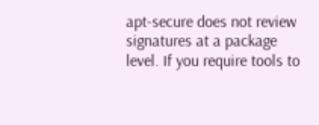apt-secure does not review signatures at a package level. If you require tools to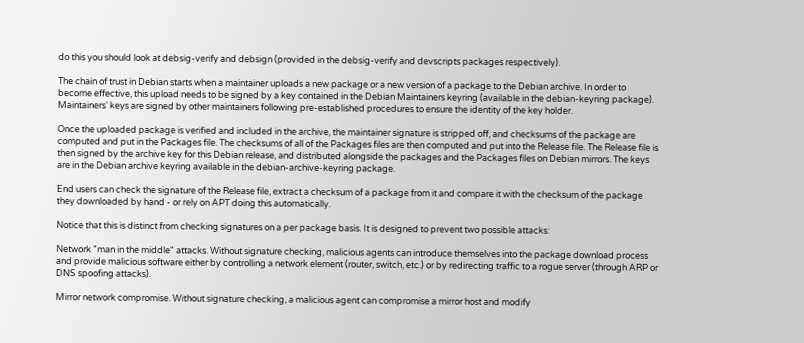do this you should look at debsig-verify and debsign (provided in the debsig-verify and devscripts packages respectively).

The chain of trust in Debian starts when a maintainer uploads a new package or a new version of a package to the Debian archive. In order to become effective, this upload needs to be signed by a key contained in the Debian Maintainers keyring (available in the debian-keyring package). Maintainers' keys are signed by other maintainers following pre-established procedures to ensure the identity of the key holder.

Once the uploaded package is verified and included in the archive, the maintainer signature is stripped off, and checksums of the package are computed and put in the Packages file. The checksums of all of the Packages files are then computed and put into the Release file. The Release file is then signed by the archive key for this Debian release, and distributed alongside the packages and the Packages files on Debian mirrors. The keys are in the Debian archive keyring available in the debian-archive-keyring package.

End users can check the signature of the Release file, extract a checksum of a package from it and compare it with the checksum of the package they downloaded by hand - or rely on APT doing this automatically.

Notice that this is distinct from checking signatures on a per package basis. It is designed to prevent two possible attacks:

Network "man in the middle" attacks. Without signature checking, malicious agents can introduce themselves into the package download process and provide malicious software either by controlling a network element (router, switch, etc.) or by redirecting traffic to a rogue server (through ARP or DNS spoofing attacks).

Mirror network compromise. Without signature checking, a malicious agent can compromise a mirror host and modify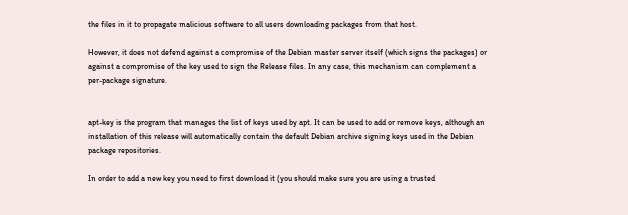the files in it to propagate malicious software to all users downloading packages from that host.

However, it does not defend against a compromise of the Debian master server itself (which signs the packages) or against a compromise of the key used to sign the Release files. In any case, this mechanism can complement a per-package signature.


apt-key is the program that manages the list of keys used by apt. It can be used to add or remove keys, although an installation of this release will automatically contain the default Debian archive signing keys used in the Debian package repositories.

In order to add a new key you need to first download it (you should make sure you are using a trusted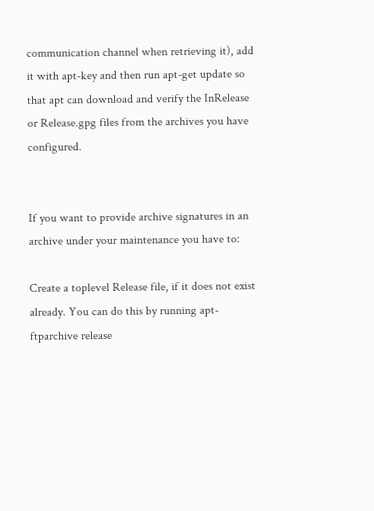communication channel when retrieving it), add it with apt-key and then run apt-get update so that apt can download and verify the InRelease or Release.gpg files from the archives you have configured.


If you want to provide archive signatures in an archive under your maintenance you have to:

Create a toplevel Release file, if it does not exist already. You can do this by running apt-ftparchive release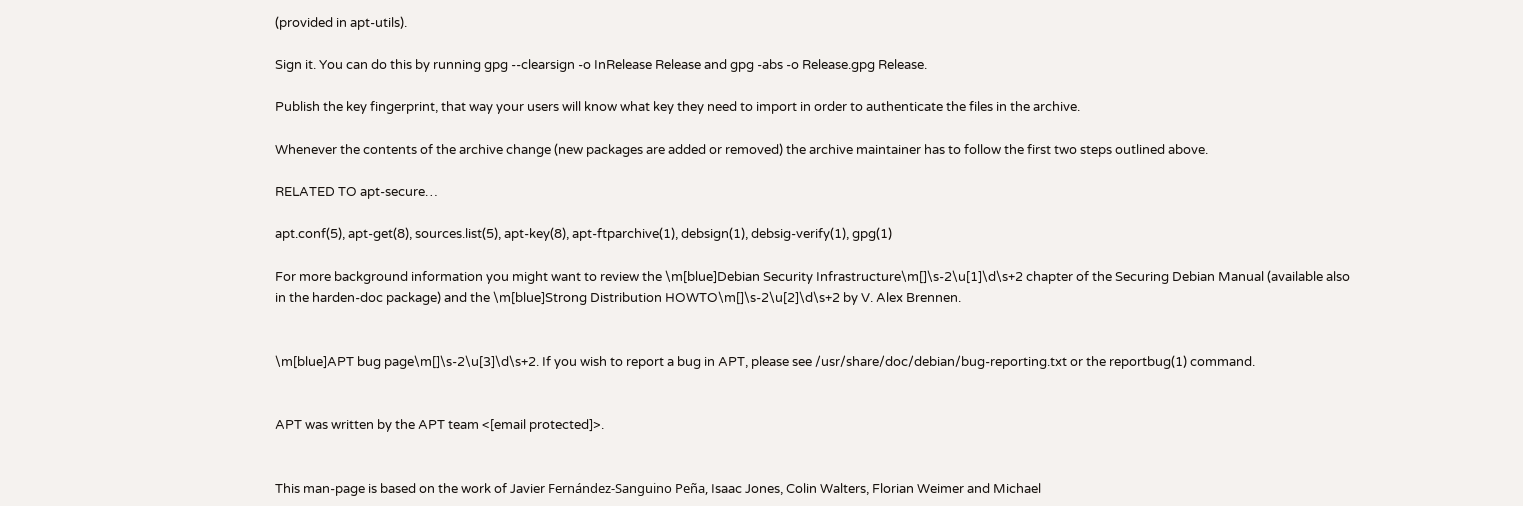(provided in apt-utils).

Sign it. You can do this by running gpg --clearsign -o InRelease Release and gpg -abs -o Release.gpg Release.

Publish the key fingerprint, that way your users will know what key they need to import in order to authenticate the files in the archive.

Whenever the contents of the archive change (new packages are added or removed) the archive maintainer has to follow the first two steps outlined above.

RELATED TO apt-secure…

apt.conf(5), apt-get(8), sources.list(5), apt-key(8), apt-ftparchive(1), debsign(1), debsig-verify(1), gpg(1)

For more background information you might want to review the \m[blue]Debian Security Infrastructure\m[]\s-2\u[1]\d\s+2 chapter of the Securing Debian Manual (available also in the harden-doc package) and the \m[blue]Strong Distribution HOWTO\m[]\s-2\u[2]\d\s+2 by V. Alex Brennen.


\m[blue]APT bug page\m[]\s-2\u[3]\d\s+2. If you wish to report a bug in APT, please see /usr/share/doc/debian/bug-reporting.txt or the reportbug(1) command.


APT was written by the APT team <[email protected]>.


This man-page is based on the work of Javier Fernández-Sanguino Peña, Isaac Jones, Colin Walters, Florian Weimer and Michael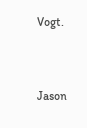Vogt.


Jason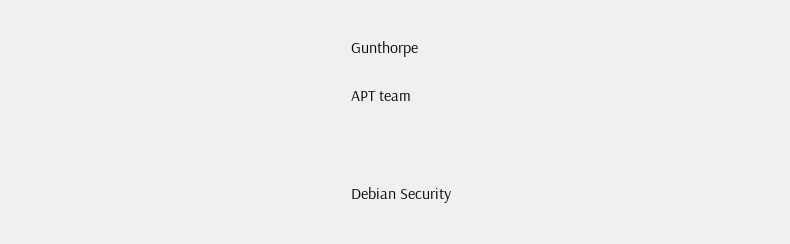Gunthorpe

APT team



Debian Security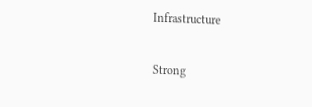Infrastructure


Strong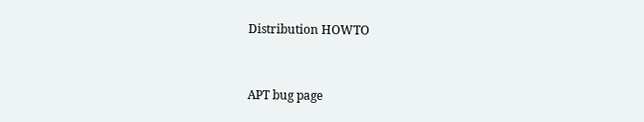Distribution HOWTO


APT bug page